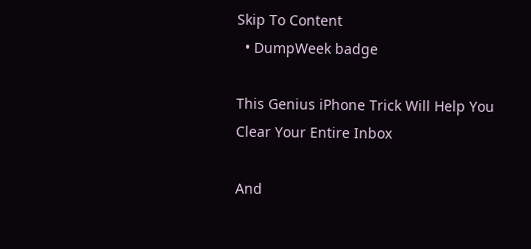Skip To Content
  • DumpWeek badge

This Genius iPhone Trick Will Help You Clear Your Entire Inbox

And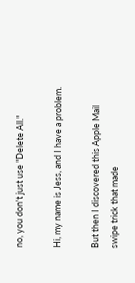no, you don't just use "Delete All."

Hi, my name is Jess, and I have a problem.

But then I discovered this Apple Mail swipe trick that made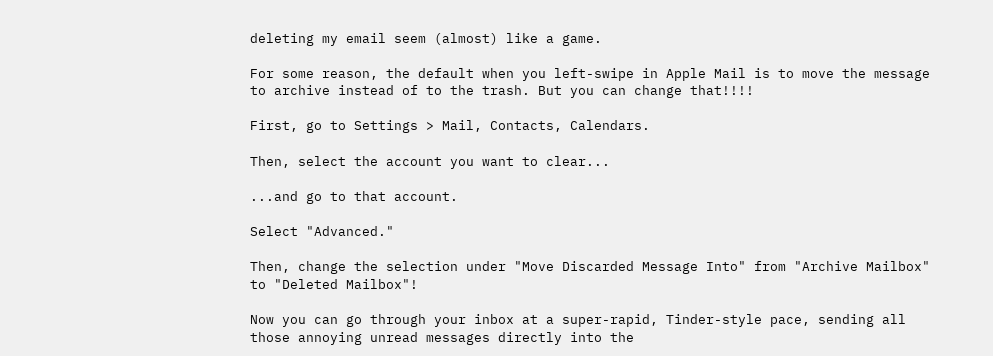deleting my email seem (almost) like a game.

For some reason, the default when you left-swipe in Apple Mail is to move the message to archive instead of to the trash. But you can change that!!!!

First, go to Settings > Mail, Contacts, Calendars.

Then, select the account you want to clear...

...and go to that account.

Select "Advanced."

Then, change the selection under "Move Discarded Message Into" from "Archive Mailbox" to "Deleted Mailbox"!

Now you can go through your inbox at a super-rapid, Tinder-style pace, sending all those annoying unread messages directly into the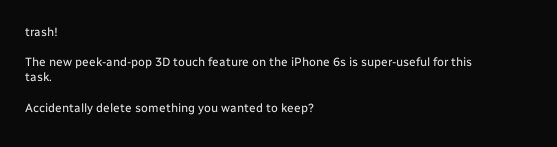trash!

The new peek-and-pop 3D touch feature on the iPhone 6s is super-useful for this task.

Accidentally delete something you wanted to keep?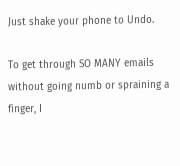Just shake your phone to Undo.

To get through SO MANY emails without going numb or spraining a finger, I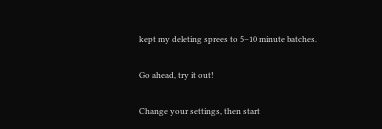kept my deleting sprees to 5–10 minute batches.

Go ahead, try it out!

Change your settings, then start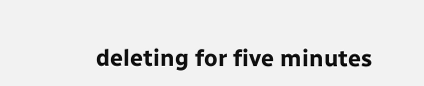deleting for five minutes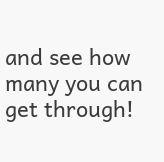and see how many you can get through!